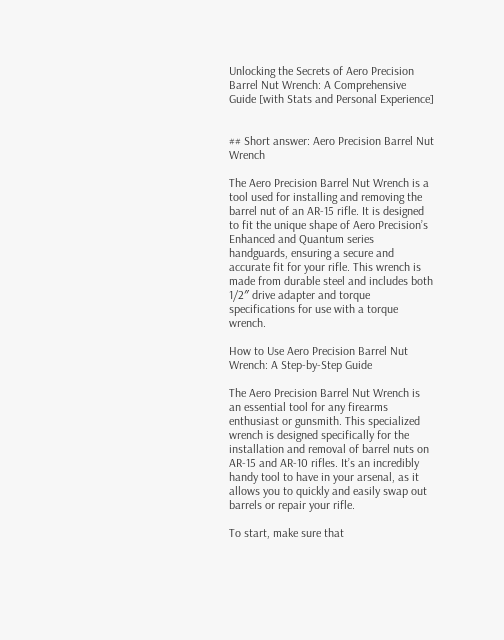Unlocking the Secrets of Aero Precision Barrel Nut Wrench: A Comprehensive Guide [with Stats and Personal Experience]


## Short answer: Aero Precision Barrel Nut Wrench

The Aero Precision Barrel Nut Wrench is a tool used for installing and removing the barrel nut of an AR-15 rifle. It is designed to fit the unique shape of Aero Precision’s Enhanced and Quantum series handguards, ensuring a secure and accurate fit for your rifle. This wrench is made from durable steel and includes both 1/2″ drive adapter and torque specifications for use with a torque wrench.

How to Use Aero Precision Barrel Nut Wrench: A Step-by-Step Guide

The Aero Precision Barrel Nut Wrench is an essential tool for any firearms enthusiast or gunsmith. This specialized wrench is designed specifically for the installation and removal of barrel nuts on AR-15 and AR-10 rifles. It’s an incredibly handy tool to have in your arsenal, as it allows you to quickly and easily swap out barrels or repair your rifle.

To start, make sure that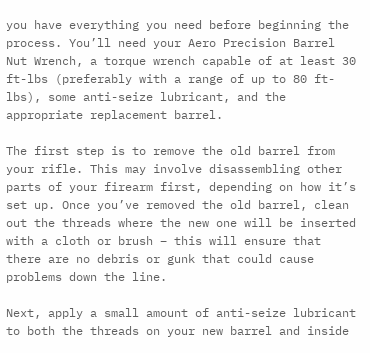you have everything you need before beginning the process. You’ll need your Aero Precision Barrel Nut Wrench, a torque wrench capable of at least 30 ft-lbs (preferably with a range of up to 80 ft-lbs), some anti-seize lubricant, and the appropriate replacement barrel.

The first step is to remove the old barrel from your rifle. This may involve disassembling other parts of your firearm first, depending on how it’s set up. Once you’ve removed the old barrel, clean out the threads where the new one will be inserted with a cloth or brush – this will ensure that there are no debris or gunk that could cause problems down the line.

Next, apply a small amount of anti-seize lubricant to both the threads on your new barrel and inside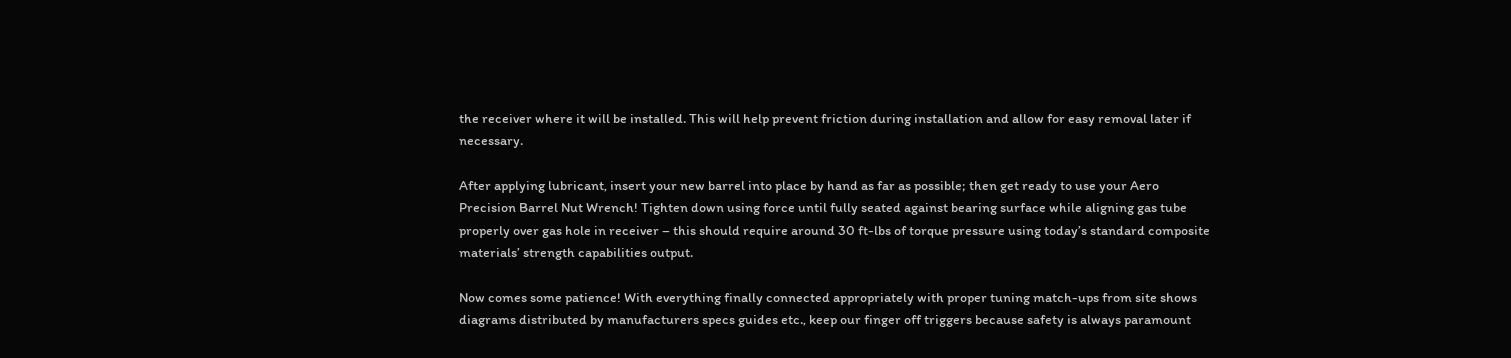the receiver where it will be installed. This will help prevent friction during installation and allow for easy removal later if necessary.

After applying lubricant, insert your new barrel into place by hand as far as possible; then get ready to use your Aero Precision Barrel Nut Wrench! Tighten down using force until fully seated against bearing surface while aligning gas tube properly over gas hole in receiver – this should require around 30 ft-lbs of torque pressure using today’s standard composite materials’ strength capabilities output.

Now comes some patience! With everything finally connected appropriately with proper tuning match-ups from site shows diagrams distributed by manufacturers specs guides etc., keep our finger off triggers because safety is always paramount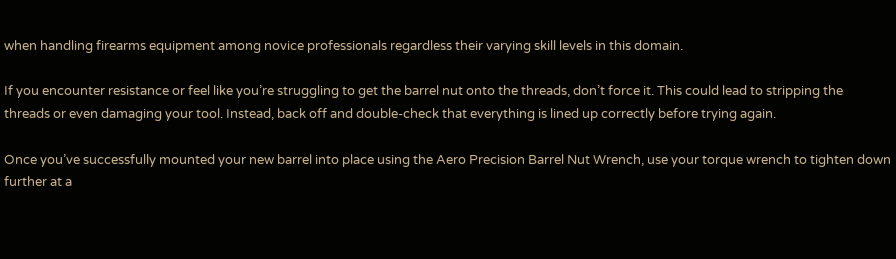when handling firearms equipment among novice professionals regardless their varying skill levels in this domain.

If you encounter resistance or feel like you’re struggling to get the barrel nut onto the threads, don’t force it. This could lead to stripping the threads or even damaging your tool. Instead, back off and double-check that everything is lined up correctly before trying again.

Once you’ve successfully mounted your new barrel into place using the Aero Precision Barrel Nut Wrench, use your torque wrench to tighten down further at a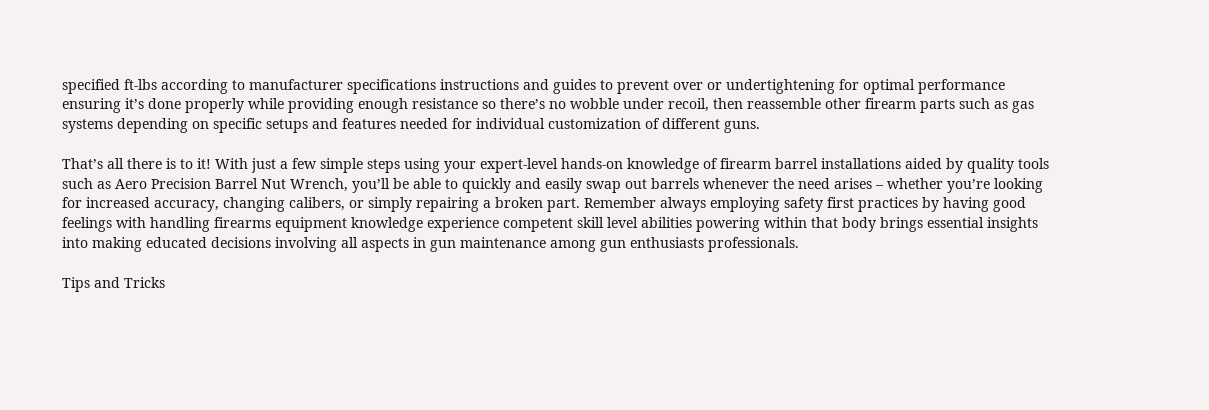specified ft-lbs according to manufacturer specifications instructions and guides to prevent over or undertightening for optimal performance ensuring it’s done properly while providing enough resistance so there’s no wobble under recoil, then reassemble other firearm parts such as gas systems depending on specific setups and features needed for individual customization of different guns.

That’s all there is to it! With just a few simple steps using your expert-level hands-on knowledge of firearm barrel installations aided by quality tools such as Aero Precision Barrel Nut Wrench, you’ll be able to quickly and easily swap out barrels whenever the need arises – whether you’re looking for increased accuracy, changing calibers, or simply repairing a broken part. Remember always employing safety first practices by having good feelings with handling firearms equipment knowledge experience competent skill level abilities powering within that body brings essential insights into making educated decisions involving all aspects in gun maintenance among gun enthusiasts professionals.

Tips and Tricks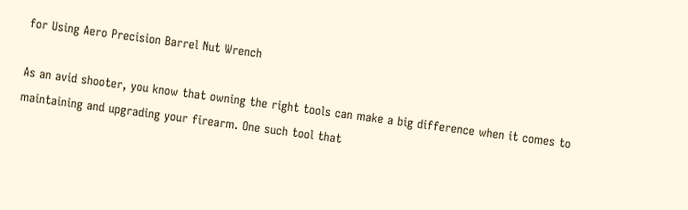for Using Aero Precision Barrel Nut Wrench

As an avid shooter, you know that owning the right tools can make a big difference when it comes to maintaining and upgrading your firearm. One such tool that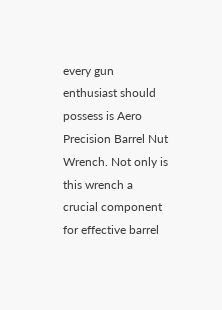every gun enthusiast should possess is Aero Precision Barrel Nut Wrench. Not only is this wrench a crucial component for effective barrel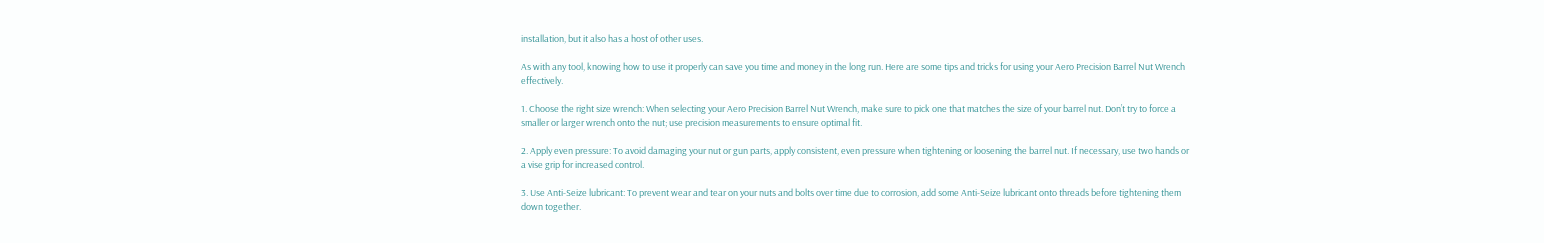installation, but it also has a host of other uses.

As with any tool, knowing how to use it properly can save you time and money in the long run. Here are some tips and tricks for using your Aero Precision Barrel Nut Wrench effectively.

1. Choose the right size wrench: When selecting your Aero Precision Barrel Nut Wrench, make sure to pick one that matches the size of your barrel nut. Don’t try to force a smaller or larger wrench onto the nut; use precision measurements to ensure optimal fit.

2. Apply even pressure: To avoid damaging your nut or gun parts, apply consistent, even pressure when tightening or loosening the barrel nut. If necessary, use two hands or a vise grip for increased control.

3. Use Anti-Seize lubricant: To prevent wear and tear on your nuts and bolts over time due to corrosion, add some Anti-Seize lubricant onto threads before tightening them down together.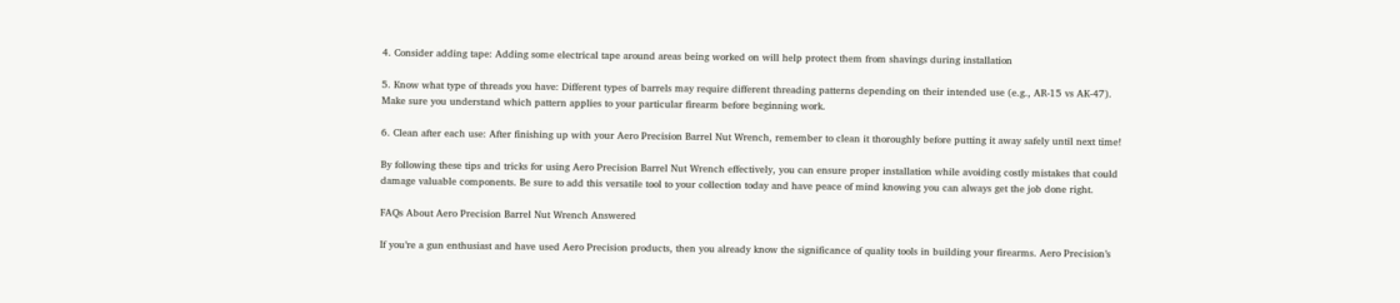4. Consider adding tape: Adding some electrical tape around areas being worked on will help protect them from shavings during installation

5. Know what type of threads you have: Different types of barrels may require different threading patterns depending on their intended use (e.g., AR-15 vs AK-47). Make sure you understand which pattern applies to your particular firearm before beginning work.

6. Clean after each use: After finishing up with your Aero Precision Barrel Nut Wrench, remember to clean it thoroughly before putting it away safely until next time!

By following these tips and tricks for using Aero Precision Barrel Nut Wrench effectively, you can ensure proper installation while avoiding costly mistakes that could damage valuable components. Be sure to add this versatile tool to your collection today and have peace of mind knowing you can always get the job done right.

FAQs About Aero Precision Barrel Nut Wrench Answered

If you’re a gun enthusiast and have used Aero Precision products, then you already know the significance of quality tools in building your firearms. Aero Precision’s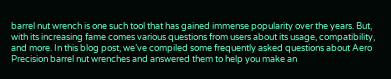barrel nut wrench is one such tool that has gained immense popularity over the years. But, with its increasing fame comes various questions from users about its usage, compatibility, and more. In this blog post, we’ve compiled some frequently asked questions about Aero Precision barrel nut wrenches and answered them to help you make an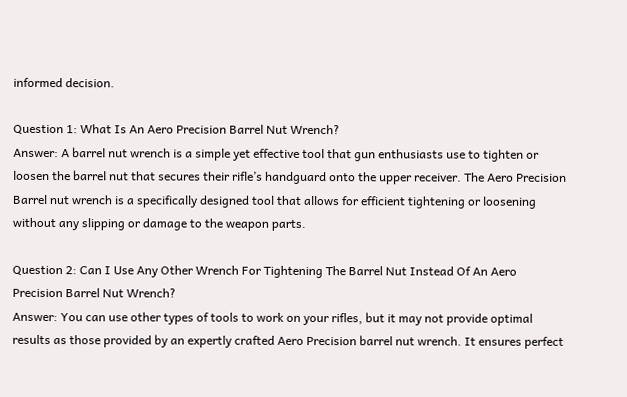informed decision.

Question 1: What Is An Aero Precision Barrel Nut Wrench?
Answer: A barrel nut wrench is a simple yet effective tool that gun enthusiasts use to tighten or loosen the barrel nut that secures their rifle’s handguard onto the upper receiver. The Aero Precision Barrel nut wrench is a specifically designed tool that allows for efficient tightening or loosening without any slipping or damage to the weapon parts.

Question 2: Can I Use Any Other Wrench For Tightening The Barrel Nut Instead Of An Aero Precision Barrel Nut Wrench?
Answer: You can use other types of tools to work on your rifles, but it may not provide optimal results as those provided by an expertly crafted Aero Precision barrel nut wrench. It ensures perfect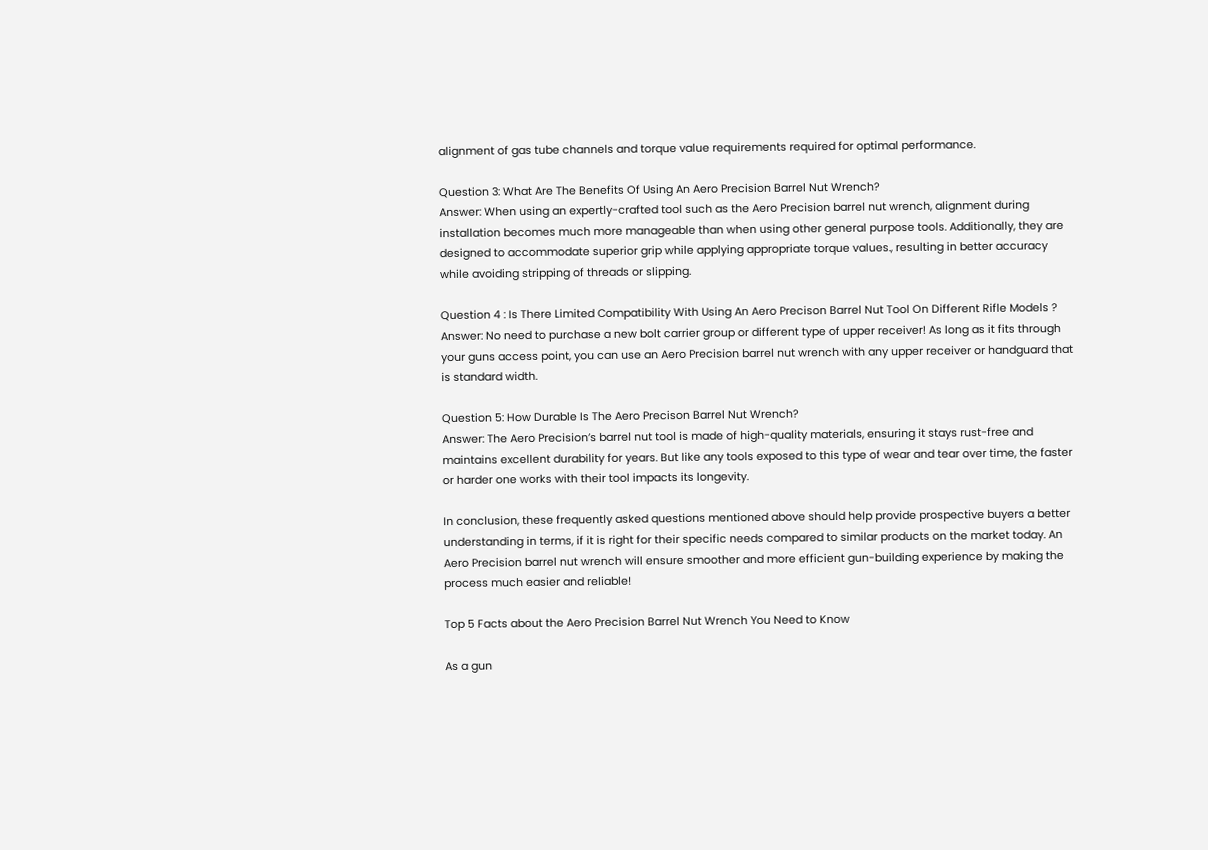alignment of gas tube channels and torque value requirements required for optimal performance.

Question 3: What Are The Benefits Of Using An Aero Precision Barrel Nut Wrench?
Answer: When using an expertly-crafted tool such as the Aero Precision barrel nut wrench, alignment during installation becomes much more manageable than when using other general purpose tools. Additionally, they are designed to accommodate superior grip while applying appropriate torque values., resulting in better accuracy while avoiding stripping of threads or slipping.

Question 4 : Is There Limited Compatibility With Using An Aero Precison Barrel Nut Tool On Different Rifle Models ?
Answer: No need to purchase a new bolt carrier group or different type of upper receiver! As long as it fits through your guns access point, you can use an Aero Precision barrel nut wrench with any upper receiver or handguard that is standard width.

Question 5: How Durable Is The Aero Precison Barrel Nut Wrench?
Answer: The Aero Precision’s barrel nut tool is made of high-quality materials, ensuring it stays rust-free and maintains excellent durability for years. But like any tools exposed to this type of wear and tear over time, the faster or harder one works with their tool impacts its longevity.

In conclusion, these frequently asked questions mentioned above should help provide prospective buyers a better understanding in terms, if it is right for their specific needs compared to similar products on the market today. An Aero Precision barrel nut wrench will ensure smoother and more efficient gun-building experience by making the process much easier and reliable!

Top 5 Facts about the Aero Precision Barrel Nut Wrench You Need to Know

As a gun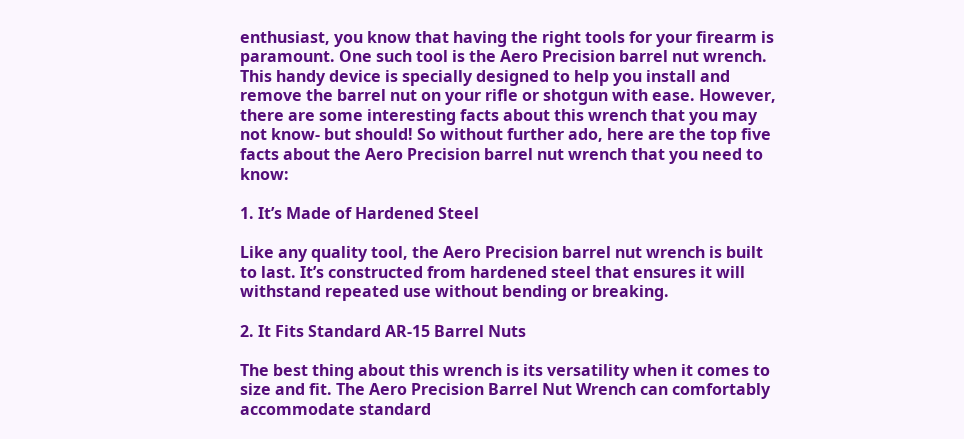enthusiast, you know that having the right tools for your firearm is paramount. One such tool is the Aero Precision barrel nut wrench. This handy device is specially designed to help you install and remove the barrel nut on your rifle or shotgun with ease. However, there are some interesting facts about this wrench that you may not know- but should! So without further ado, here are the top five facts about the Aero Precision barrel nut wrench that you need to know:

1. It’s Made of Hardened Steel

Like any quality tool, the Aero Precision barrel nut wrench is built to last. It’s constructed from hardened steel that ensures it will withstand repeated use without bending or breaking.

2. It Fits Standard AR-15 Barrel Nuts

The best thing about this wrench is its versatility when it comes to size and fit. The Aero Precision Barrel Nut Wrench can comfortably accommodate standard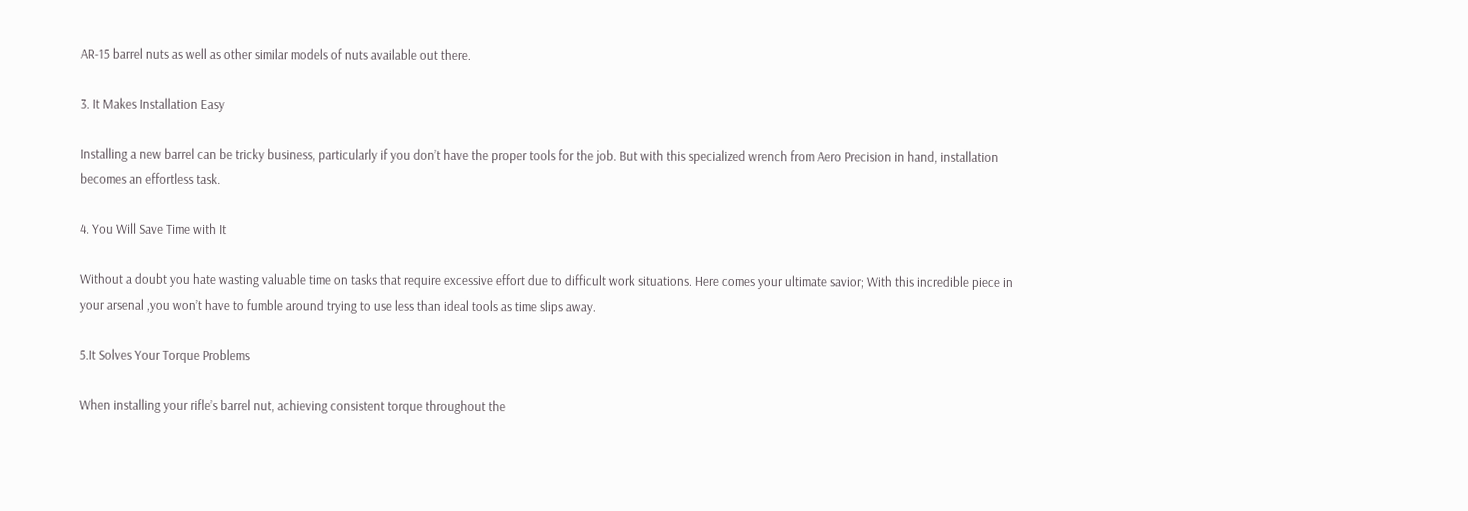AR-15 barrel nuts as well as other similar models of nuts available out there.

3. It Makes Installation Easy

Installing a new barrel can be tricky business, particularly if you don’t have the proper tools for the job. But with this specialized wrench from Aero Precision in hand, installation becomes an effortless task.

4. You Will Save Time with It

Without a doubt you hate wasting valuable time on tasks that require excessive effort due to difficult work situations. Here comes your ultimate savior; With this incredible piece in your arsenal ,you won’t have to fumble around trying to use less than ideal tools as time slips away.

5.It Solves Your Torque Problems

When installing your rifle’s barrel nut, achieving consistent torque throughout the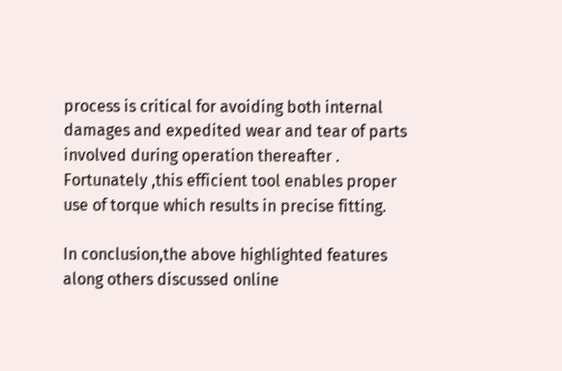process is critical for avoiding both internal damages and expedited wear and tear of parts involved during operation thereafter . Fortunately ,this efficient tool enables proper use of torque which results in precise fitting.

In conclusion,the above highlighted features along others discussed online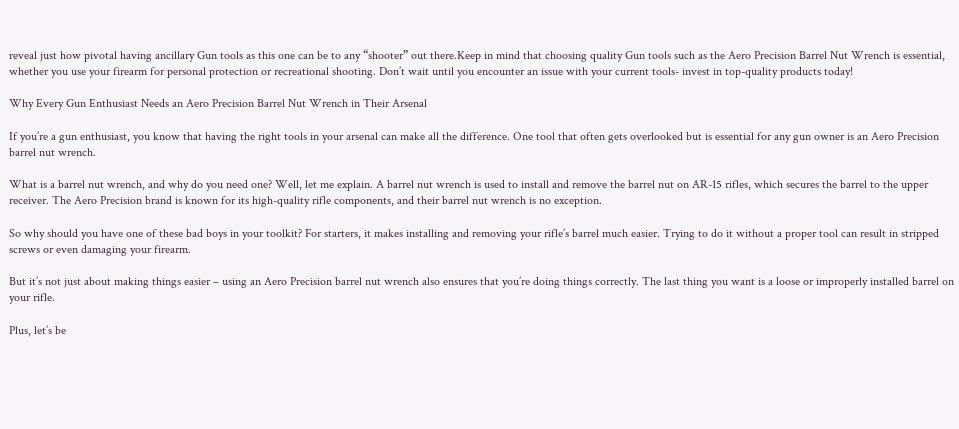reveal just how pivotal having ancillary Gun tools as this one can be to any “shooter” out there.Keep in mind that choosing quality Gun tools such as the Aero Precision Barrel Nut Wrench is essential, whether you use your firearm for personal protection or recreational shooting. Don’t wait until you encounter an issue with your current tools- invest in top-quality products today!

Why Every Gun Enthusiast Needs an Aero Precision Barrel Nut Wrench in Their Arsenal

If you’re a gun enthusiast, you know that having the right tools in your arsenal can make all the difference. One tool that often gets overlooked but is essential for any gun owner is an Aero Precision barrel nut wrench.

What is a barrel nut wrench, and why do you need one? Well, let me explain. A barrel nut wrench is used to install and remove the barrel nut on AR-15 rifles, which secures the barrel to the upper receiver. The Aero Precision brand is known for its high-quality rifle components, and their barrel nut wrench is no exception.

So why should you have one of these bad boys in your toolkit? For starters, it makes installing and removing your rifle’s barrel much easier. Trying to do it without a proper tool can result in stripped screws or even damaging your firearm.

But it’s not just about making things easier – using an Aero Precision barrel nut wrench also ensures that you’re doing things correctly. The last thing you want is a loose or improperly installed barrel on your rifle.

Plus, let’s be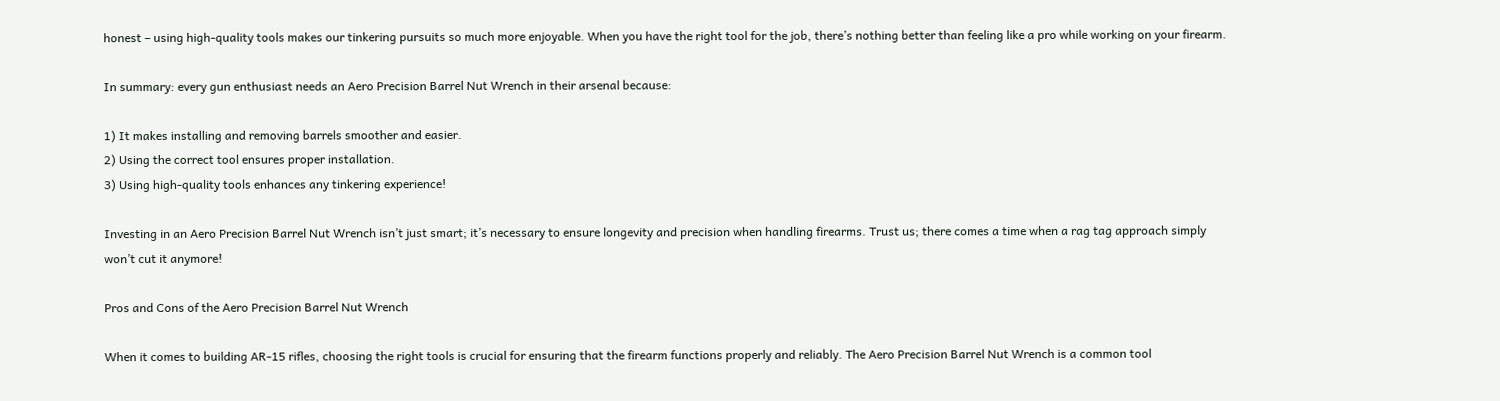honest – using high-quality tools makes our tinkering pursuits so much more enjoyable. When you have the right tool for the job, there’s nothing better than feeling like a pro while working on your firearm.

In summary: every gun enthusiast needs an Aero Precision Barrel Nut Wrench in their arsenal because:

1) It makes installing and removing barrels smoother and easier.
2) Using the correct tool ensures proper installation.
3) Using high-quality tools enhances any tinkering experience!

Investing in an Aero Precision Barrel Nut Wrench isn’t just smart; it’s necessary to ensure longevity and precision when handling firearms. Trust us; there comes a time when a rag tag approach simply won’t cut it anymore!

Pros and Cons of the Aero Precision Barrel Nut Wrench

When it comes to building AR-15 rifles, choosing the right tools is crucial for ensuring that the firearm functions properly and reliably. The Aero Precision Barrel Nut Wrench is a common tool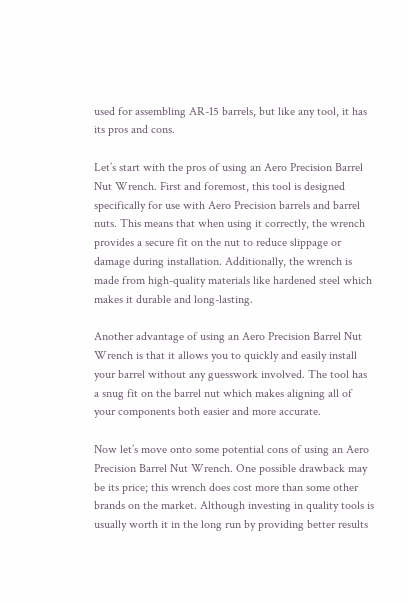used for assembling AR-15 barrels, but like any tool, it has its pros and cons.

Let’s start with the pros of using an Aero Precision Barrel Nut Wrench. First and foremost, this tool is designed specifically for use with Aero Precision barrels and barrel nuts. This means that when using it correctly, the wrench provides a secure fit on the nut to reduce slippage or damage during installation. Additionally, the wrench is made from high-quality materials like hardened steel which makes it durable and long-lasting.

Another advantage of using an Aero Precision Barrel Nut Wrench is that it allows you to quickly and easily install your barrel without any guesswork involved. The tool has a snug fit on the barrel nut which makes aligning all of your components both easier and more accurate.

Now let’s move onto some potential cons of using an Aero Precision Barrel Nut Wrench. One possible drawback may be its price; this wrench does cost more than some other brands on the market. Although investing in quality tools is usually worth it in the long run by providing better results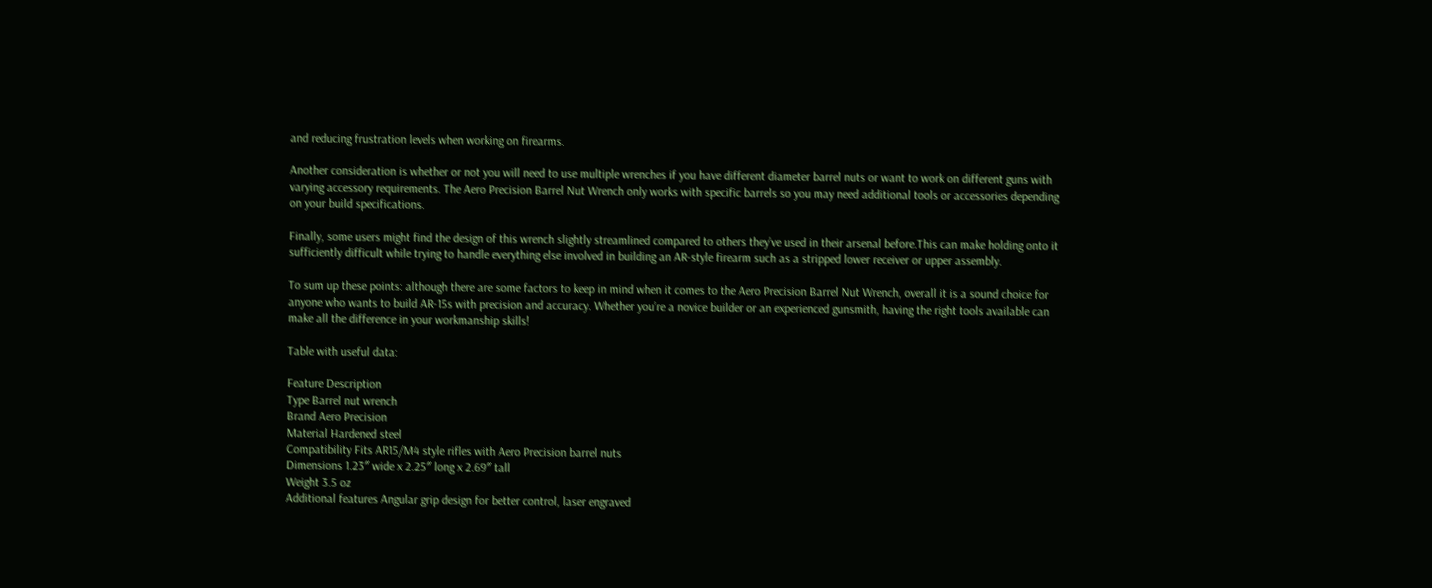and reducing frustration levels when working on firearms.

Another consideration is whether or not you will need to use multiple wrenches if you have different diameter barrel nuts or want to work on different guns with varying accessory requirements. The Aero Precision Barrel Nut Wrench only works with specific barrels so you may need additional tools or accessories depending on your build specifications.

Finally, some users might find the design of this wrench slightly streamlined compared to others they’ve used in their arsenal before.This can make holding onto it sufficiently difficult while trying to handle everything else involved in building an AR-style firearm such as a stripped lower receiver or upper assembly.

To sum up these points: although there are some factors to keep in mind when it comes to the Aero Precision Barrel Nut Wrench, overall it is a sound choice for anyone who wants to build AR-15s with precision and accuracy. Whether you’re a novice builder or an experienced gunsmith, having the right tools available can make all the difference in your workmanship skills!

Table with useful data:

Feature Description
Type Barrel nut wrench
Brand Aero Precision
Material Hardened steel
Compatibility Fits AR15/M4 style rifles with Aero Precision barrel nuts
Dimensions 1.23″ wide x 2.25″ long x 2.69″ tall
Weight 3.5 oz
Additional features Angular grip design for better control, laser engraved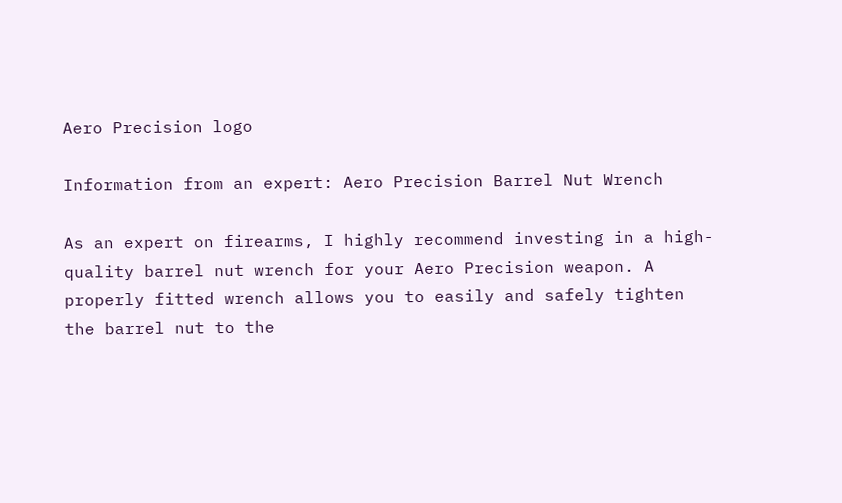Aero Precision logo

Information from an expert: Aero Precision Barrel Nut Wrench

As an expert on firearms, I highly recommend investing in a high-quality barrel nut wrench for your Aero Precision weapon. A properly fitted wrench allows you to easily and safely tighten the barrel nut to the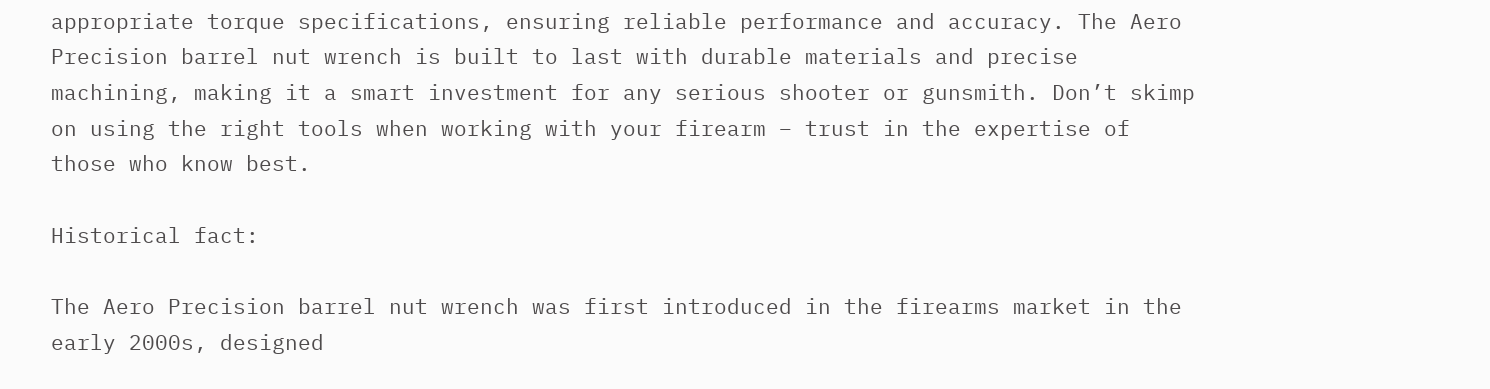appropriate torque specifications, ensuring reliable performance and accuracy. The Aero Precision barrel nut wrench is built to last with durable materials and precise machining, making it a smart investment for any serious shooter or gunsmith. Don’t skimp on using the right tools when working with your firearm – trust in the expertise of those who know best.

Historical fact:

The Aero Precision barrel nut wrench was first introduced in the firearms market in the early 2000s, designed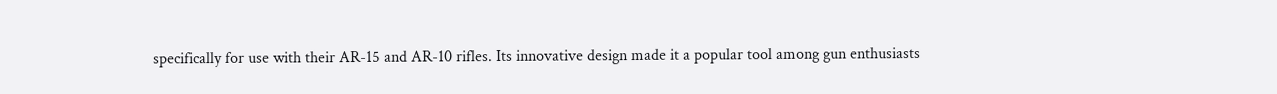specifically for use with their AR-15 and AR-10 rifles. Its innovative design made it a popular tool among gun enthusiasts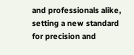and professionals alike, setting a new standard for precision and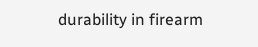durability in firearm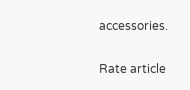accessories.

Rate article